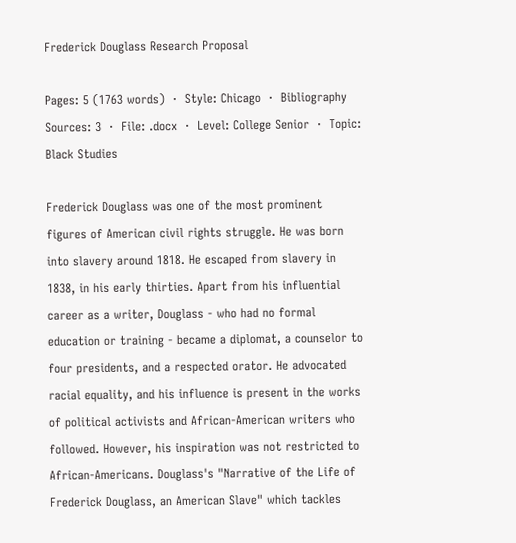Frederick Douglass Research Proposal

Pages: 5 (1763 words)  ·  Style: Chicago  ·  Bibliography Sources: 3  ·  File: .docx  ·  Level: College Senior  ·  Topic: Black Studies

Frederick Douglass was one of the most prominent figures of American civil rights struggle. He was born into slavery around 1818. He escaped from slavery in 1838, in his early thirties. Apart from his influential career as a writer, Douglass - who had no formal education or training - became a diplomat, a counselor to four presidents, and a respected orator. He advocated racial equality, and his influence is present in the works of political activists and African-American writers who followed. However, his inspiration was not restricted to African-Americans. Douglass's "Narrative of the Life of Frederick Douglass, an American Slave" which tackles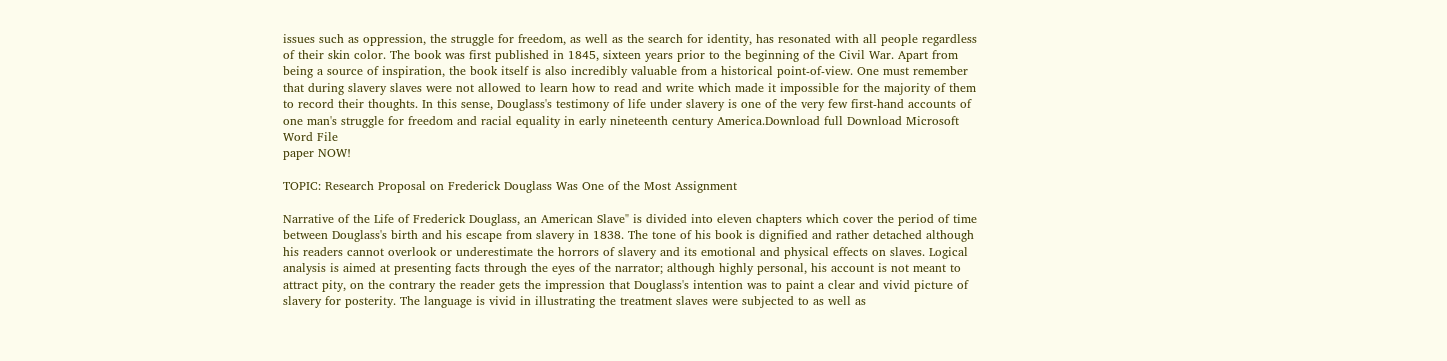issues such as oppression, the struggle for freedom, as well as the search for identity, has resonated with all people regardless of their skin color. The book was first published in 1845, sixteen years prior to the beginning of the Civil War. Apart from being a source of inspiration, the book itself is also incredibly valuable from a historical point-of-view. One must remember that during slavery slaves were not allowed to learn how to read and write which made it impossible for the majority of them to record their thoughts. In this sense, Douglass's testimony of life under slavery is one of the very few first-hand accounts of one man's struggle for freedom and racial equality in early nineteenth century America.Download full Download Microsoft Word File
paper NOW!

TOPIC: Research Proposal on Frederick Douglass Was One of the Most Assignment

Narrative of the Life of Frederick Douglass, an American Slave" is divided into eleven chapters which cover the period of time between Douglass's birth and his escape from slavery in 1838. The tone of his book is dignified and rather detached although his readers cannot overlook or underestimate the horrors of slavery and its emotional and physical effects on slaves. Logical analysis is aimed at presenting facts through the eyes of the narrator; although highly personal, his account is not meant to attract pity, on the contrary the reader gets the impression that Douglass's intention was to paint a clear and vivid picture of slavery for posterity. The language is vivid in illustrating the treatment slaves were subjected to as well as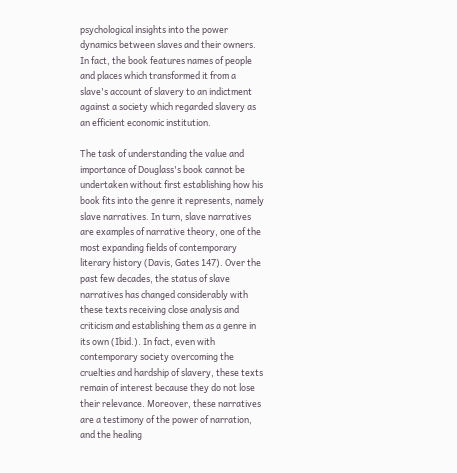psychological insights into the power dynamics between slaves and their owners. In fact, the book features names of people and places which transformed it from a slave's account of slavery to an indictment against a society which regarded slavery as an efficient economic institution.

The task of understanding the value and importance of Douglass's book cannot be undertaken without first establishing how his book fits into the genre it represents, namely slave narratives. In turn, slave narratives are examples of narrative theory, one of the most expanding fields of contemporary literary history (Davis, Gates 147). Over the past few decades, the status of slave narratives has changed considerably with these texts receiving close analysis and criticism and establishing them as a genre in its own (Ibid.). In fact, even with contemporary society overcoming the cruelties and hardship of slavery, these texts remain of interest because they do not lose their relevance. Moreover, these narratives are a testimony of the power of narration, and the healing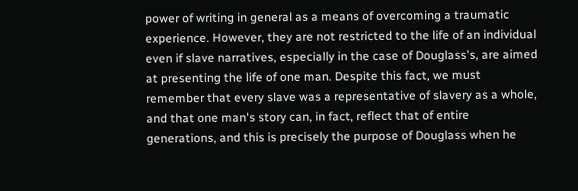power of writing in general as a means of overcoming a traumatic experience. However, they are not restricted to the life of an individual even if slave narratives, especially in the case of Douglass's, are aimed at presenting the life of one man. Despite this fact, we must remember that every slave was a representative of slavery as a whole, and that one man's story can, in fact, reflect that of entire generations, and this is precisely the purpose of Douglass when he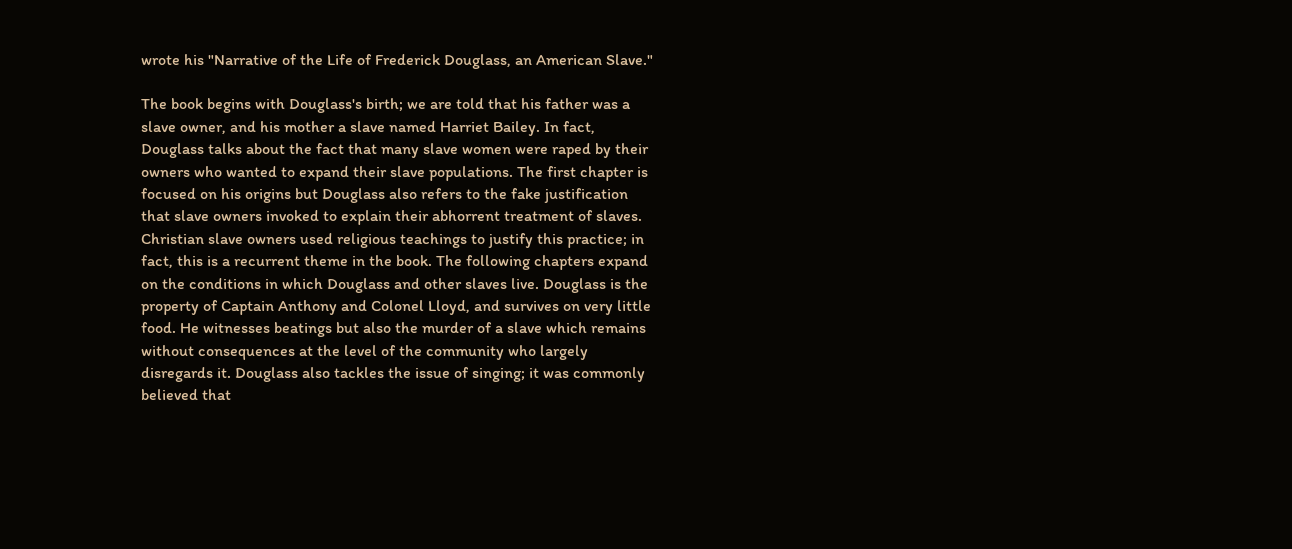wrote his "Narrative of the Life of Frederick Douglass, an American Slave."

The book begins with Douglass's birth; we are told that his father was a slave owner, and his mother a slave named Harriet Bailey. In fact, Douglass talks about the fact that many slave women were raped by their owners who wanted to expand their slave populations. The first chapter is focused on his origins but Douglass also refers to the fake justification that slave owners invoked to explain their abhorrent treatment of slaves. Christian slave owners used religious teachings to justify this practice; in fact, this is a recurrent theme in the book. The following chapters expand on the conditions in which Douglass and other slaves live. Douglass is the property of Captain Anthony and Colonel Lloyd, and survives on very little food. He witnesses beatings but also the murder of a slave which remains without consequences at the level of the community who largely disregards it. Douglass also tackles the issue of singing; it was commonly believed that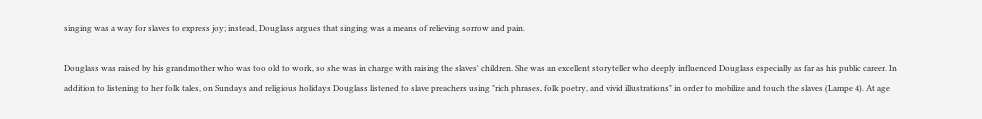singing was a way for slaves to express joy; instead, Douglass argues that singing was a means of relieving sorrow and pain.

Douglass was raised by his grandmother who was too old to work, so she was in charge with raising the slaves' children. She was an excellent storyteller who deeply influenced Douglass especially as far as his public career. In addition to listening to her folk tales, on Sundays and religious holidays Douglass listened to slave preachers using "rich phrases, folk poetry, and vivid illustrations" in order to mobilize and touch the slaves (Lampe 4). At age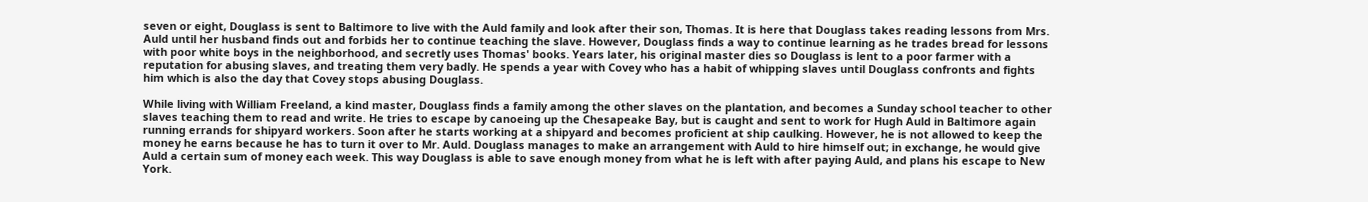seven or eight, Douglass is sent to Baltimore to live with the Auld family and look after their son, Thomas. It is here that Douglass takes reading lessons from Mrs. Auld until her husband finds out and forbids her to continue teaching the slave. However, Douglass finds a way to continue learning as he trades bread for lessons with poor white boys in the neighborhood, and secretly uses Thomas' books. Years later, his original master dies so Douglass is lent to a poor farmer with a reputation for abusing slaves, and treating them very badly. He spends a year with Covey who has a habit of whipping slaves until Douglass confronts and fights him which is also the day that Covey stops abusing Douglass.

While living with William Freeland, a kind master, Douglass finds a family among the other slaves on the plantation, and becomes a Sunday school teacher to other slaves teaching them to read and write. He tries to escape by canoeing up the Chesapeake Bay, but is caught and sent to work for Hugh Auld in Baltimore again running errands for shipyard workers. Soon after he starts working at a shipyard and becomes proficient at ship caulking. However, he is not allowed to keep the money he earns because he has to turn it over to Mr. Auld. Douglass manages to make an arrangement with Auld to hire himself out; in exchange, he would give Auld a certain sum of money each week. This way Douglass is able to save enough money from what he is left with after paying Auld, and plans his escape to New York.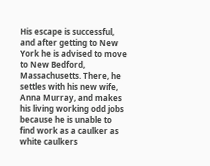His escape is successful, and after getting to New York he is advised to move to New Bedford, Massachusetts. There, he settles with his new wife, Anna Murray, and makes his living working odd jobs because he is unable to find work as a caulker as white caulkers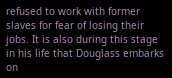refused to work with former slaves for fear of losing their jobs. It is also during this stage in his life that Douglass embarks on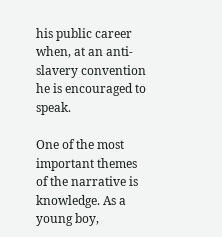his public career when, at an anti-slavery convention he is encouraged to speak.

One of the most important themes of the narrative is knowledge. As a young boy,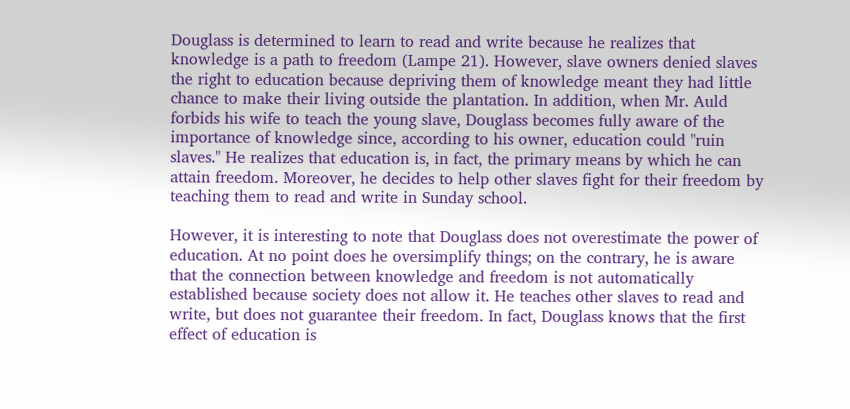Douglass is determined to learn to read and write because he realizes that knowledge is a path to freedom (Lampe 21). However, slave owners denied slaves the right to education because depriving them of knowledge meant they had little chance to make their living outside the plantation. In addition, when Mr. Auld forbids his wife to teach the young slave, Douglass becomes fully aware of the importance of knowledge since, according to his owner, education could "ruin slaves." He realizes that education is, in fact, the primary means by which he can attain freedom. Moreover, he decides to help other slaves fight for their freedom by teaching them to read and write in Sunday school.

However, it is interesting to note that Douglass does not overestimate the power of education. At no point does he oversimplify things; on the contrary, he is aware that the connection between knowledge and freedom is not automatically established because society does not allow it. He teaches other slaves to read and write, but does not guarantee their freedom. In fact, Douglass knows that the first effect of education is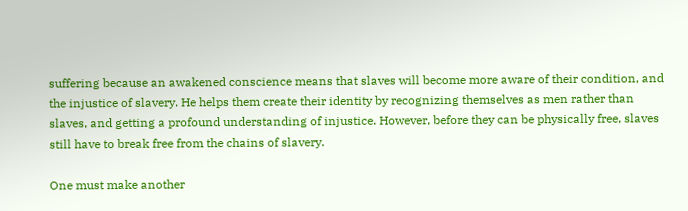suffering because an awakened conscience means that slaves will become more aware of their condition, and the injustice of slavery. He helps them create their identity by recognizing themselves as men rather than slaves, and getting a profound understanding of injustice. However, before they can be physically free, slaves still have to break free from the chains of slavery.

One must make another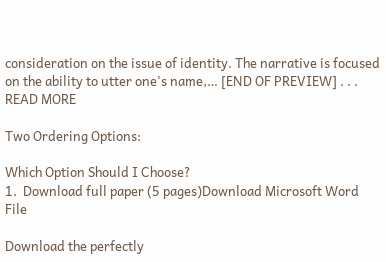consideration on the issue of identity. The narrative is focused on the ability to utter one's name,… [END OF PREVIEW] . . . READ MORE

Two Ordering Options:

Which Option Should I Choose?
1.  Download full paper (5 pages)Download Microsoft Word File

Download the perfectly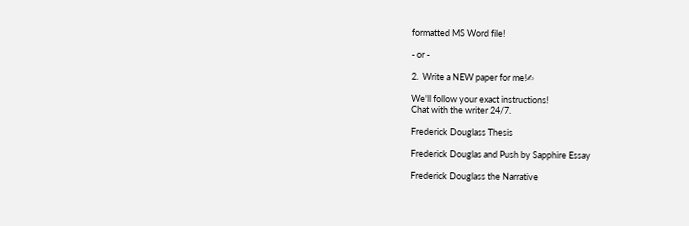formatted MS Word file!

- or -

2.  Write a NEW paper for me!✍

We'll follow your exact instructions!
Chat with the writer 24/7.

Frederick Douglass Thesis

Frederick Douglas and Push by Sapphire Essay

Frederick Douglass the Narrative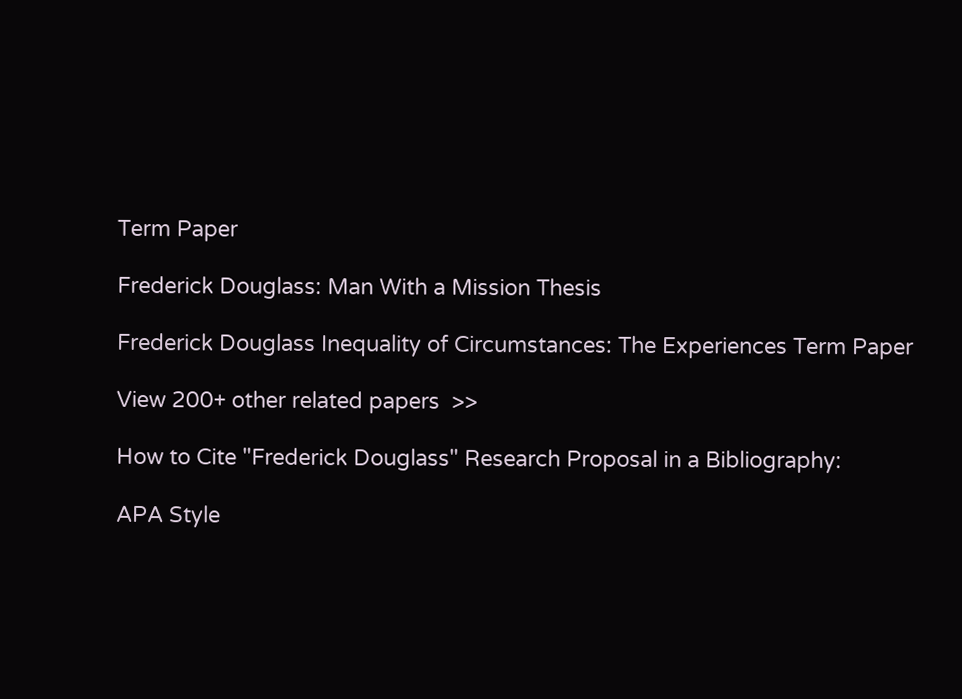Term Paper

Frederick Douglass: Man With a Mission Thesis

Frederick Douglass Inequality of Circumstances: The Experiences Term Paper

View 200+ other related papers  >>

How to Cite "Frederick Douglass" Research Proposal in a Bibliography:

APA Style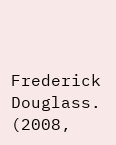Frederick Douglass.  (2008,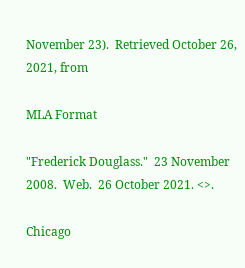November 23).  Retrieved October 26, 2021, from

MLA Format

"Frederick Douglass."  23 November 2008.  Web.  26 October 2021. <>.

Chicago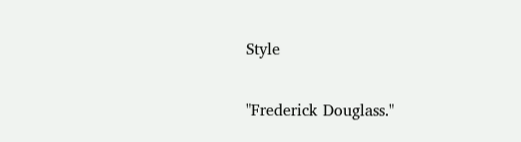Style

"Frederick Douglass."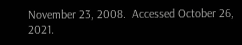November 23, 2008.  Accessed October 26, 2021.